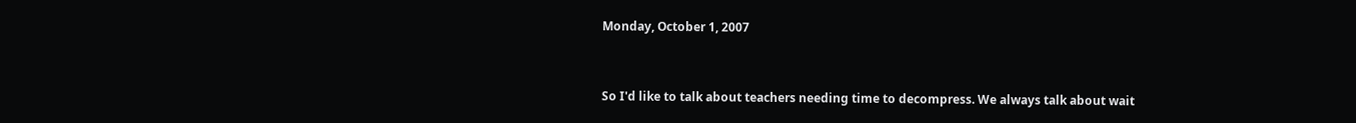Monday, October 1, 2007


So I'd like to talk about teachers needing time to decompress. We always talk about wait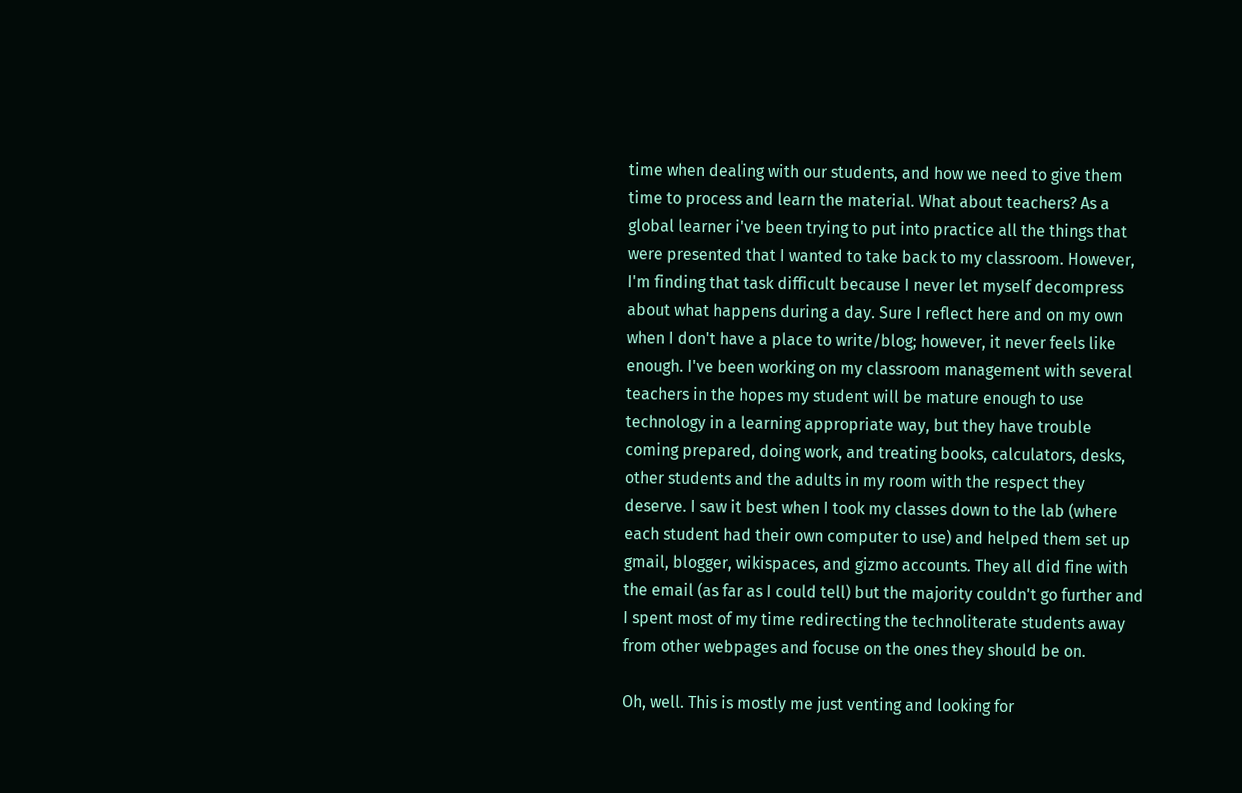time when dealing with our students, and how we need to give them time to process and learn the material. What about teachers? As a global learner i've been trying to put into practice all the things that were presented that I wanted to take back to my classroom. However, I'm finding that task difficult because I never let myself decompress about what happens during a day. Sure I reflect here and on my own when I don't have a place to write/blog; however, it never feels like enough. I've been working on my classroom management with several teachers in the hopes my student will be mature enough to use technology in a learning appropriate way, but they have trouble coming prepared, doing work, and treating books, calculators, desks, other students and the adults in my room with the respect they deserve. I saw it best when I took my classes down to the lab (where each student had their own computer to use) and helped them set up gmail, blogger, wikispaces, and gizmo accounts. They all did fine with the email (as far as I could tell) but the majority couldn't go further and I spent most of my time redirecting the technoliterate students away from other webpages and focuse on the ones they should be on.

Oh, well. This is mostly me just venting and looking for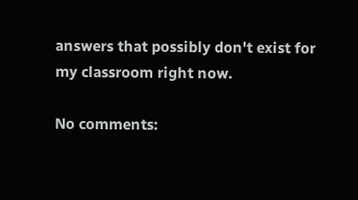answers that possibly don't exist for my classroom right now.

No comments: